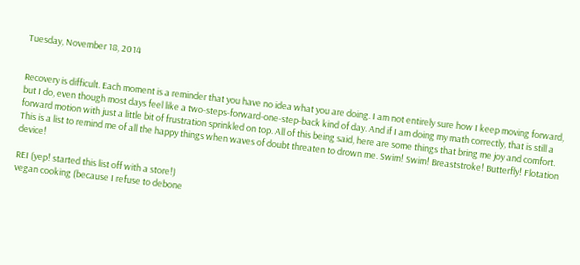Tuesday, November 18, 2014


Recovery is difficult. Each moment is a reminder that you have no idea what you are doing. I am not entirely sure how I keep moving forward, but I do, even though most days feel like a two-steps-forward-one-step-back kind of day. And if I am doing my math correctly, that is still a forward motion with just a little bit of frustration sprinkled on top. All of this being said, here are some things that bring me joy and comfort. This is a list to remind me of all the happy things when waves of doubt threaten to drown me. Swim! Swim! Breaststroke! Butterfly! Flotation device!

REI (yep! started this list off with a store!)
vegan cooking (because I refuse to debone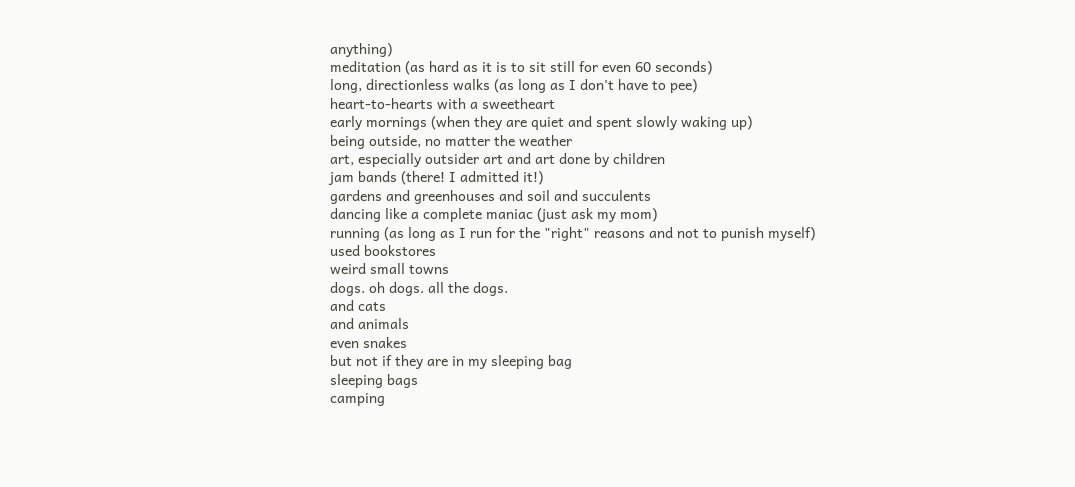anything)
meditation (as hard as it is to sit still for even 60 seconds)
long, directionless walks (as long as I don't have to pee)
heart-to-hearts with a sweetheart
early mornings (when they are quiet and spent slowly waking up)
being outside, no matter the weather
art, especially outsider art and art done by children
jam bands (there! I admitted it!)
gardens and greenhouses and soil and succulents
dancing like a complete maniac (just ask my mom)
running (as long as I run for the "right" reasons and not to punish myself)
used bookstores
weird small towns
dogs. oh dogs. all the dogs.
and cats
and animals
even snakes
but not if they are in my sleeping bag
sleeping bags
camping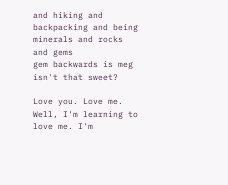and hiking and backpacking and being
minerals and rocks and gems
gem backwards is meg
isn't that sweet?

Love you. Love me. Well, I'm learning to love me. I'm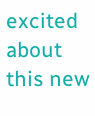excited about this new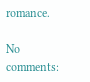romance.

No comments: